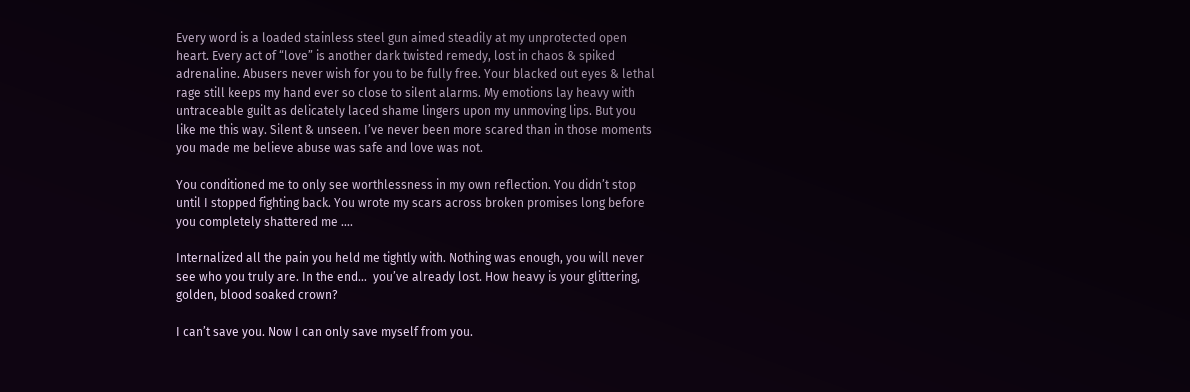Every word is a loaded stainless steel gun aimed steadily at my unprotected open heart. Every act of “love” is another dark twisted remedy, lost in chaos & spiked adrenaline. Abusers never wish for you to be fully free. Your blacked out eyes & lethal rage still keeps my hand ever so close to silent alarms. My emotions lay heavy with untraceable guilt as delicately laced shame lingers upon my unmoving lips. But you like me this way. Silent & unseen. I’ve never been more scared than in those moments you made me believe abuse was safe and love was not.

You conditioned me to only see worthlessness in my own reflection. You didn’t stop until I stopped fighting back. You wrote my scars across broken promises long before you completely shattered me ….

Internalized all the pain you held me tightly with. Nothing was enough, you will never see who you truly are. In the end…  you’ve already lost. How heavy is your glittering, golden, blood soaked crown?

I can’t save you. Now I can only save myself from you.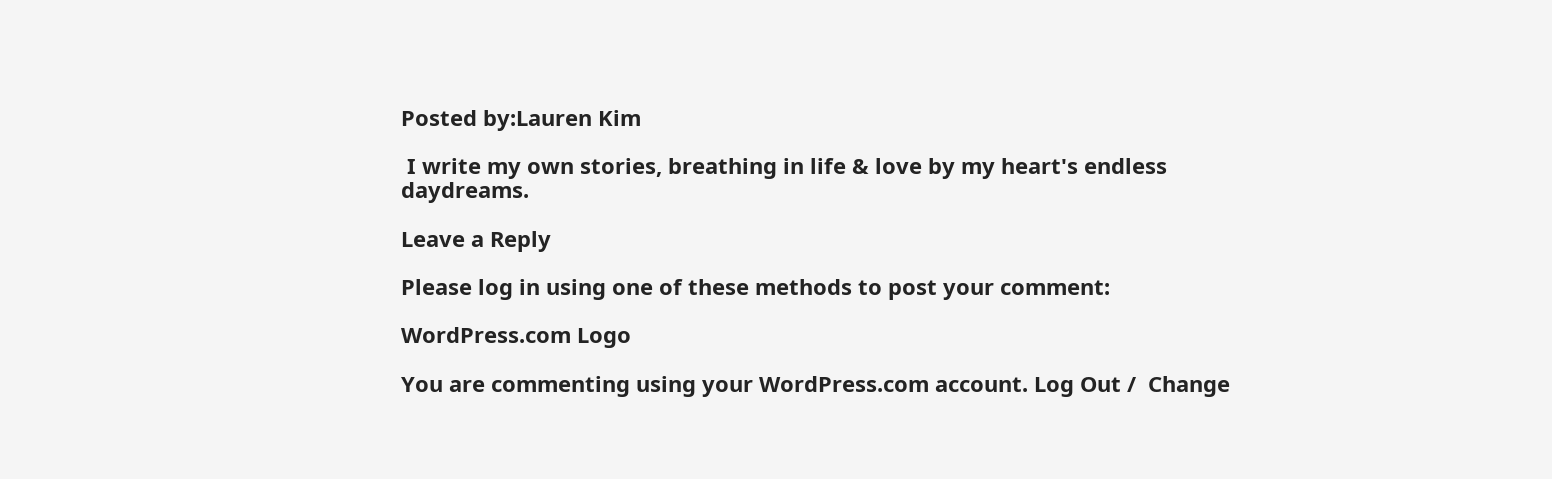Posted by:Lauren Kim

 I write my own stories, breathing in life & love by my heart's endless daydreams.

Leave a Reply

Please log in using one of these methods to post your comment:

WordPress.com Logo

You are commenting using your WordPress.com account. Log Out /  Change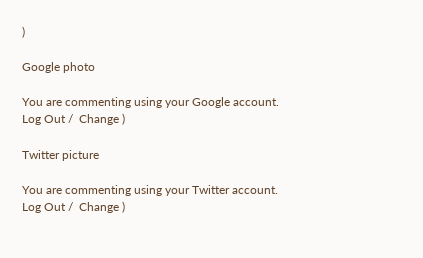)

Google photo

You are commenting using your Google account. Log Out /  Change )

Twitter picture

You are commenting using your Twitter account. Log Out /  Change )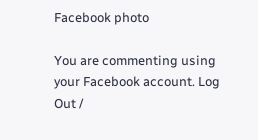Facebook photo

You are commenting using your Facebook account. Log Out /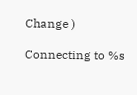Change )

Connecting to %s